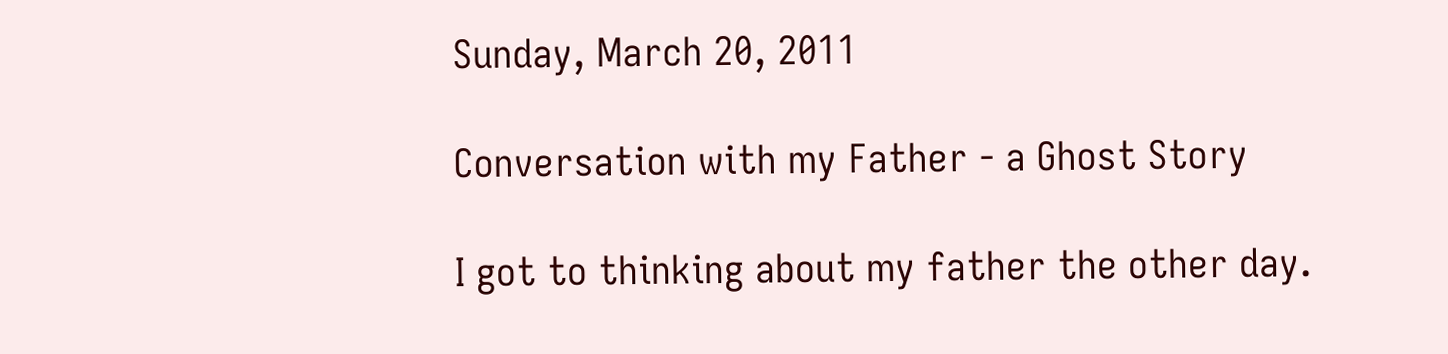Sunday, March 20, 2011

Conversation with my Father - a Ghost Story

I got to thinking about my father the other day.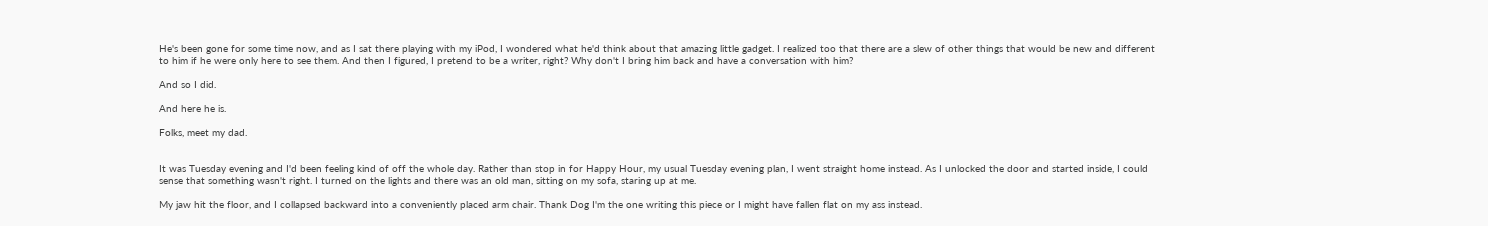He's been gone for some time now, and as I sat there playing with my iPod, I wondered what he'd think about that amazing little gadget. I realized too that there are a slew of other things that would be new and different to him if he were only here to see them. And then I figured, I pretend to be a writer, right? Why don't I bring him back and have a conversation with him?

And so I did.

And here he is.

Folks, meet my dad.


It was Tuesday evening and I'd been feeling kind of off the whole day. Rather than stop in for Happy Hour, my usual Tuesday evening plan, I went straight home instead. As I unlocked the door and started inside, I could sense that something wasn't right. I turned on the lights and there was an old man, sitting on my sofa, staring up at me.

My jaw hit the floor, and I collapsed backward into a conveniently placed arm chair. Thank Dog I'm the one writing this piece or I might have fallen flat on my ass instead.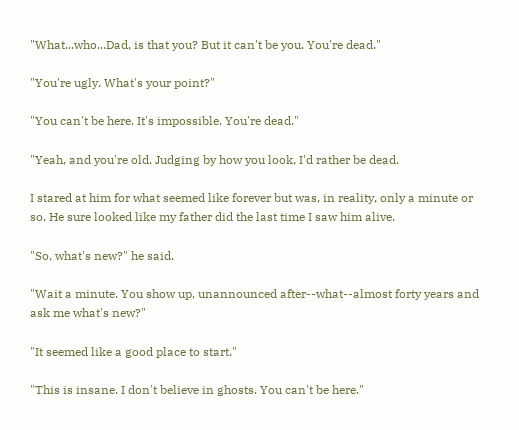"What...who...Dad, is that you? But it can't be you. You're dead."

"You're ugly. What's your point?"

"You can't be here. It's impossible. You're dead."

"Yeah, and you're old. Judging by how you look, I'd rather be dead.

I stared at him for what seemed like forever but was, in reality, only a minute or so. He sure looked like my father did the last time I saw him alive.

"So, what's new?" he said.

"Wait a minute. You show up, unannounced after--what--almost forty years and ask me what's new?"

"It seemed like a good place to start."

"This is insane. I don't believe in ghosts. You can't be here."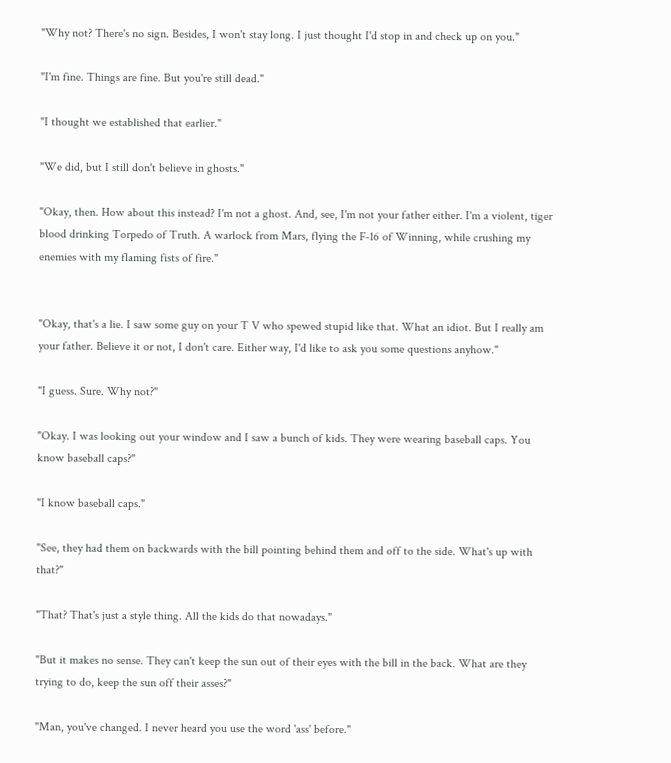"Why not? There's no sign. Besides, I won't stay long. I just thought I'd stop in and check up on you."

"I'm fine. Things are fine. But you're still dead."

"I thought we established that earlier."

"We did, but I still don't believe in ghosts."

"Okay, then. How about this instead? I'm not a ghost. And, see, I'm not your father either. I'm a violent, tiger blood drinking Torpedo of Truth. A warlock from Mars, flying the F-16 of Winning, while crushing my enemies with my flaming fists of fire."


"Okay, that's a lie. I saw some guy on your T V who spewed stupid like that. What an idiot. But I really am your father. Believe it or not, I don't care. Either way, I'd like to ask you some questions anyhow."

"I guess. Sure. Why not?"

"Okay. I was looking out your window and I saw a bunch of kids. They were wearing baseball caps. You know baseball caps?"

"I know baseball caps."

"See, they had them on backwards with the bill pointing behind them and off to the side. What's up with that?"

"That? That's just a style thing. All the kids do that nowadays."

"But it makes no sense. They can't keep the sun out of their eyes with the bill in the back. What are they trying to do, keep the sun off their asses?"

"Man, you've changed. I never heard you use the word 'ass' before."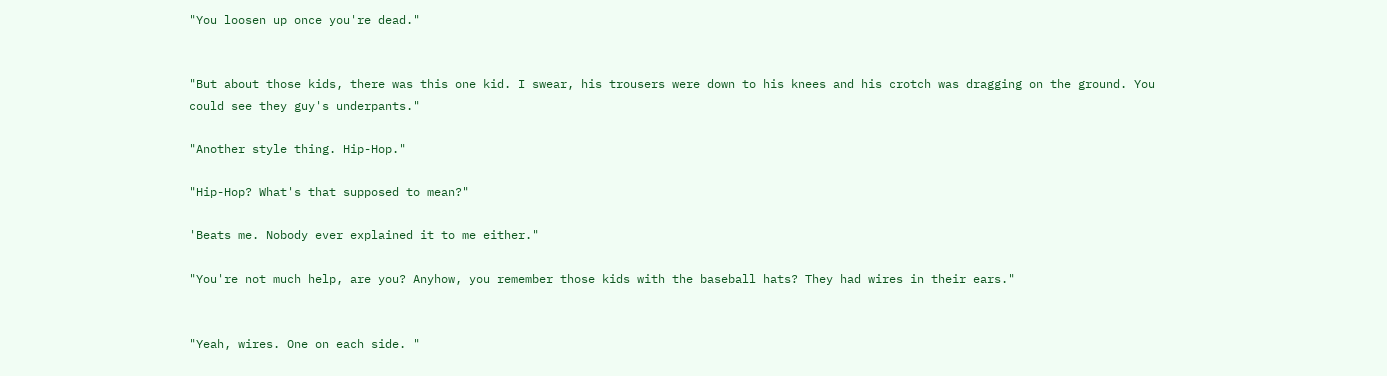"You loosen up once you're dead."


"But about those kids, there was this one kid. I swear, his trousers were down to his knees and his crotch was dragging on the ground. You could see they guy's underpants."

"Another style thing. Hip-Hop."

"Hip-Hop? What's that supposed to mean?"

'Beats me. Nobody ever explained it to me either."

"You're not much help, are you? Anyhow, you remember those kids with the baseball hats? They had wires in their ears."


"Yeah, wires. One on each side. "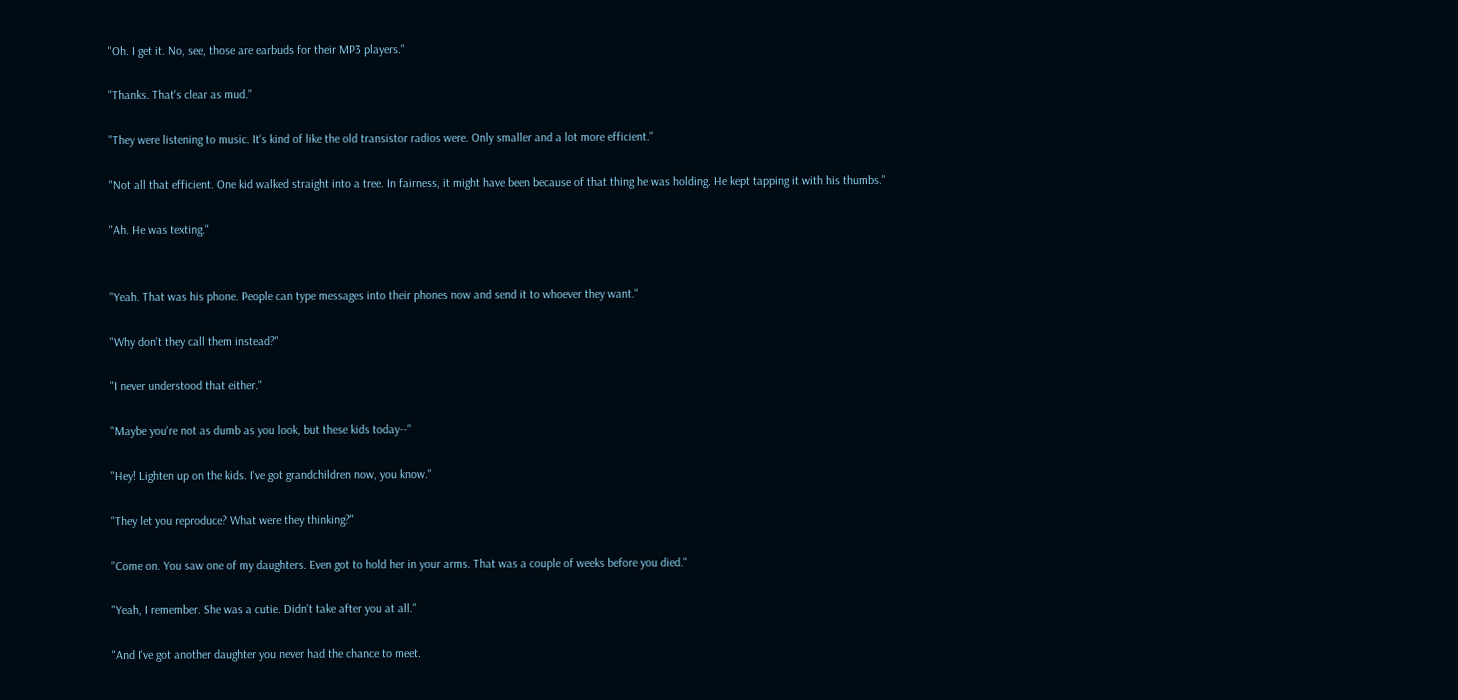"Oh. I get it. No, see, those are earbuds for their MP3 players."

"Thanks. That's clear as mud."

"They were listening to music. It's kind of like the old transistor radios were. Only smaller and a lot more efficient."

"Not all that efficient. One kid walked straight into a tree. In fairness, it might have been because of that thing he was holding. He kept tapping it with his thumbs."

"Ah. He was texting."


"Yeah. That was his phone. People can type messages into their phones now and send it to whoever they want."

"Why don't they call them instead?"

"I never understood that either."

"Maybe you're not as dumb as you look, but these kids today--"

"Hey! Lighten up on the kids. I've got grandchildren now, you know."

"They let you reproduce? What were they thinking?"

"Come on. You saw one of my daughters. Even got to hold her in your arms. That was a couple of weeks before you died."

"Yeah, I remember. She was a cutie. Didn't take after you at all."

"And I've got another daughter you never had the chance to meet.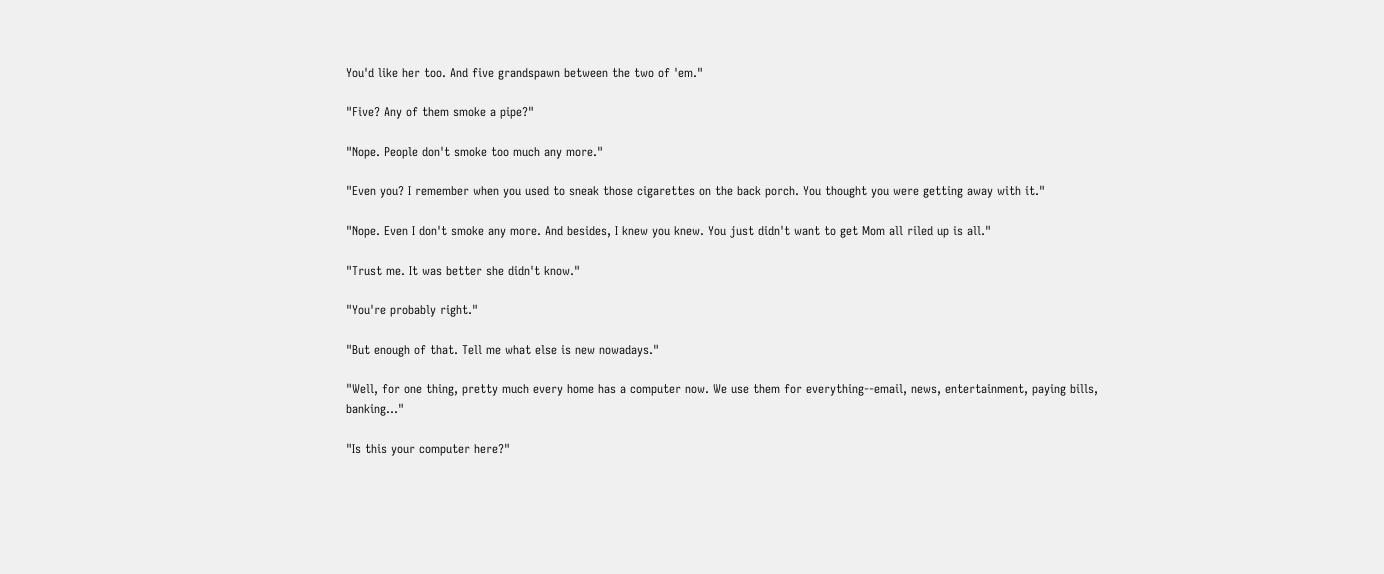You'd like her too. And five grandspawn between the two of 'em."

"Five? Any of them smoke a pipe?"

"Nope. People don't smoke too much any more."

"Even you? I remember when you used to sneak those cigarettes on the back porch. You thought you were getting away with it."

"Nope. Even I don't smoke any more. And besides, I knew you knew. You just didn't want to get Mom all riled up is all."

"Trust me. It was better she didn't know."

"You're probably right."

"But enough of that. Tell me what else is new nowadays."

"Well, for one thing, pretty much every home has a computer now. We use them for everything--email, news, entertainment, paying bills, banking..."

"Is this your computer here?"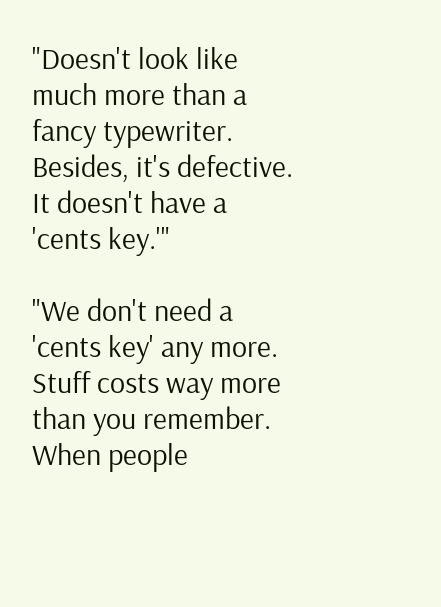"Doesn't look like much more than a fancy typewriter. Besides, it's defective. It doesn't have a 'cents key.'"

"We don't need a 'cents key' any more. Stuff costs way more than you remember. When people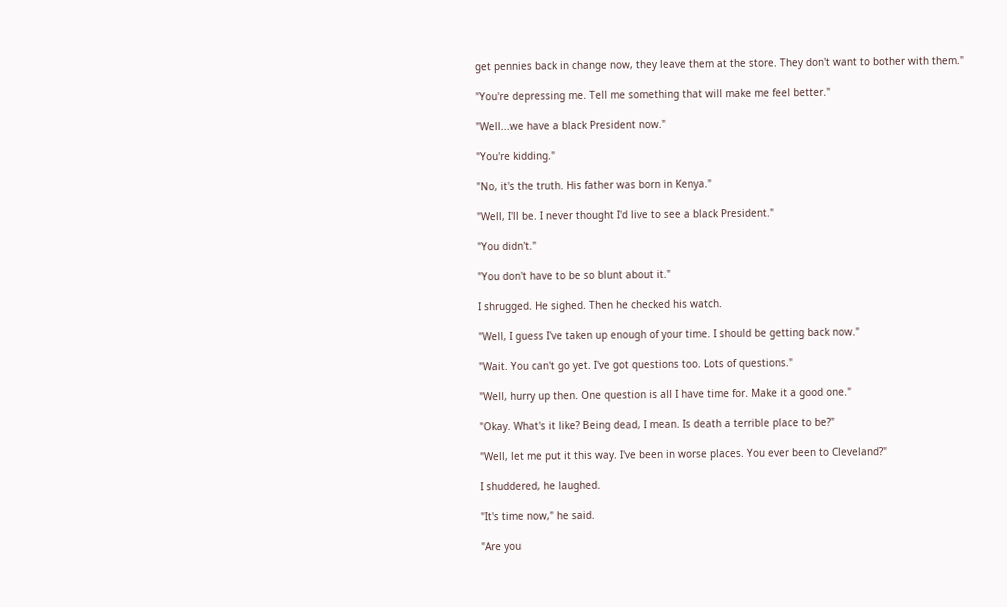get pennies back in change now, they leave them at the store. They don't want to bother with them."

"You're depressing me. Tell me something that will make me feel better."

"Well...we have a black President now."

"You're kidding."

"No, it's the truth. His father was born in Kenya."

"Well, I'll be. I never thought I'd live to see a black President."

"You didn't."

"You don't have to be so blunt about it."

I shrugged. He sighed. Then he checked his watch.

"Well, I guess I've taken up enough of your time. I should be getting back now."

"Wait. You can't go yet. I've got questions too. Lots of questions."

"Well, hurry up then. One question is all I have time for. Make it a good one."

"Okay. What's it like? Being dead, I mean. Is death a terrible place to be?"

"Well, let me put it this way. I've been in worse places. You ever been to Cleveland?"

I shuddered, he laughed.

"It's time now," he said.

"Are you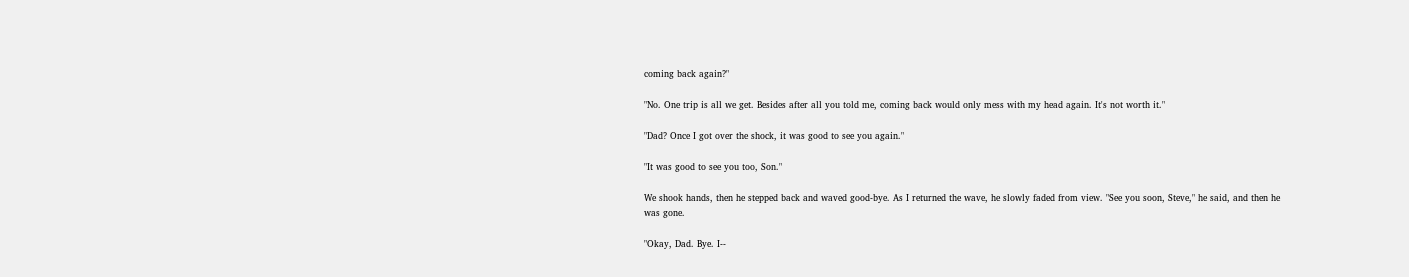coming back again?"

"No. One trip is all we get. Besides after all you told me, coming back would only mess with my head again. It's not worth it."

"Dad? Once I got over the shock, it was good to see you again."

"It was good to see you too, Son."

We shook hands, then he stepped back and waved good-bye. As I returned the wave, he slowly faded from view. "See you soon, Steve," he said, and then he was gone.

"Okay, Dad. Bye. I--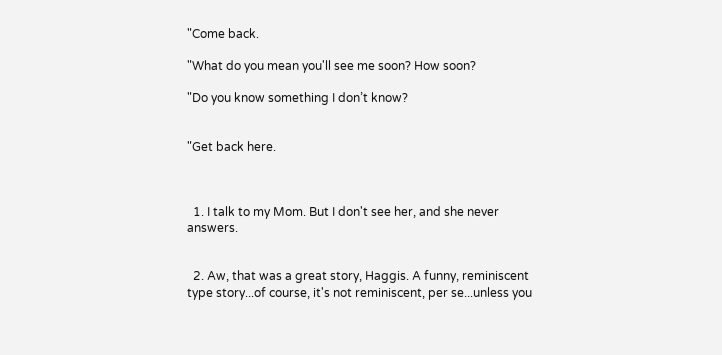"Come back.

"What do you mean you'll see me soon? How soon?

"Do you know something I don’t know?


"Get back here.



  1. I talk to my Mom. But I don't see her, and she never answers.


  2. Aw, that was a great story, Haggis. A funny, reminiscent type story...of course, it's not reminiscent, per se...unless you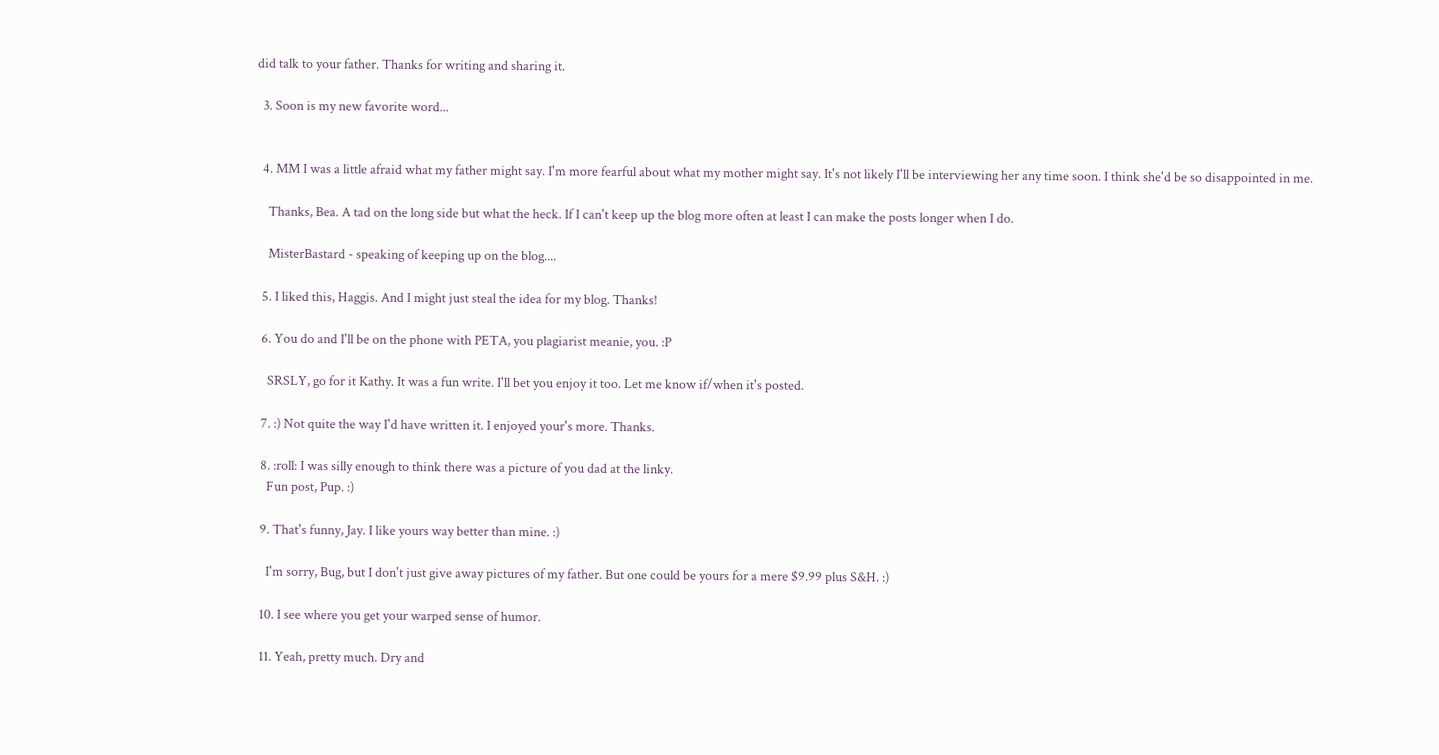did talk to your father. Thanks for writing and sharing it.

  3. Soon is my new favorite word...


  4. MM I was a little afraid what my father might say. I'm more fearful about what my mother might say. It's not likely I'll be interviewing her any time soon. I think she'd be so disappointed in me.

    Thanks, Bea. A tad on the long side but what the heck. If I can't keep up the blog more often at least I can make the posts longer when I do.

    MisterBastard - speaking of keeping up on the blog....

  5. I liked this, Haggis. And I might just steal the idea for my blog. Thanks!

  6. You do and I'll be on the phone with PETA, you plagiarist meanie, you. :P

    SRSLY, go for it Kathy. It was a fun write. I'll bet you enjoy it too. Let me know if/when it's posted.

  7. :) Not quite the way I'd have written it. I enjoyed your's more. Thanks.

  8. :roll: I was silly enough to think there was a picture of you dad at the linky.
    Fun post, Pup. :)

  9. That's funny, Jay. I like yours way better than mine. :)

    I'm sorry, Bug, but I don't just give away pictures of my father. But one could be yours for a mere $9.99 plus S&H. :)

  10. I see where you get your warped sense of humor.

  11. Yeah, pretty much. Dry and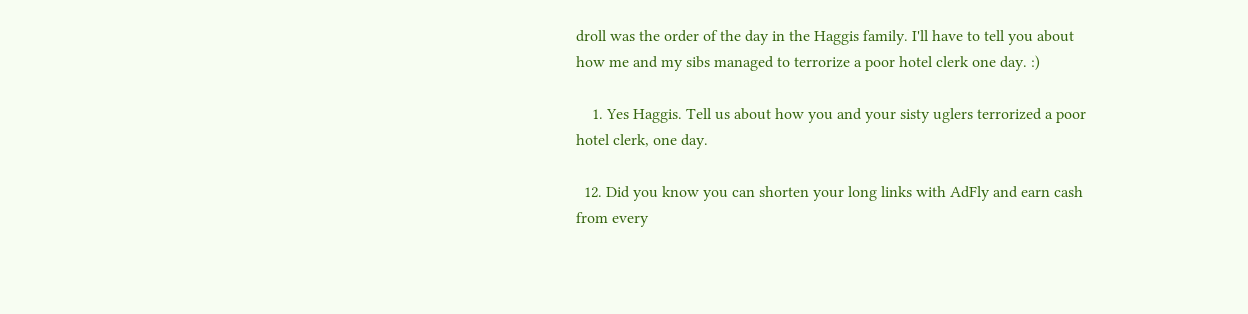droll was the order of the day in the Haggis family. I'll have to tell you about how me and my sibs managed to terrorize a poor hotel clerk one day. :)

    1. Yes Haggis. Tell us about how you and your sisty uglers terrorized a poor hotel clerk, one day.

  12. Did you know you can shorten your long links with AdFly and earn cash from every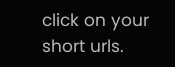click on your short urls.